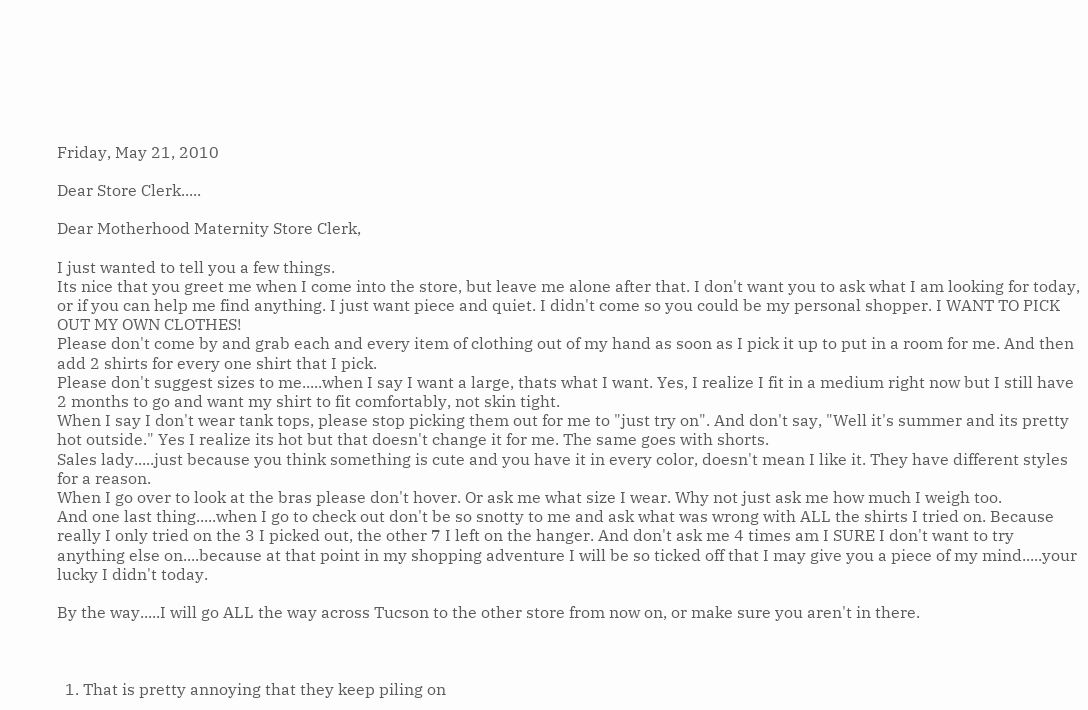Friday, May 21, 2010

Dear Store Clerk.....

Dear Motherhood Maternity Store Clerk,

I just wanted to tell you a few things.
Its nice that you greet me when I come into the store, but leave me alone after that. I don't want you to ask what I am looking for today, or if you can help me find anything. I just want piece and quiet. I didn't come so you could be my personal shopper. I WANT TO PICK OUT MY OWN CLOTHES!
Please don't come by and grab each and every item of clothing out of my hand as soon as I pick it up to put in a room for me. And then add 2 shirts for every one shirt that I pick.
Please don't suggest sizes to me.....when I say I want a large, thats what I want. Yes, I realize I fit in a medium right now but I still have 2 months to go and want my shirt to fit comfortably, not skin tight.
When I say I don't wear tank tops, please stop picking them out for me to "just try on". And don't say, "Well it's summer and its pretty hot outside." Yes I realize its hot but that doesn't change it for me. The same goes with shorts.
Sales lady.....just because you think something is cute and you have it in every color, doesn't mean I like it. They have different styles for a reason.
When I go over to look at the bras please don't hover. Or ask me what size I wear. Why not just ask me how much I weigh too.
And one last thing.....when I go to check out don't be so snotty to me and ask what was wrong with ALL the shirts I tried on. Because really I only tried on the 3 I picked out, the other 7 I left on the hanger. And don't ask me 4 times am I SURE I don't want to try anything else on....because at that point in my shopping adventure I will be so ticked off that I may give you a piece of my mind.....your lucky I didn't today.

By the way.....I will go ALL the way across Tucson to the other store from now on, or make sure you aren't in there.



  1. That is pretty annoying that they keep piling on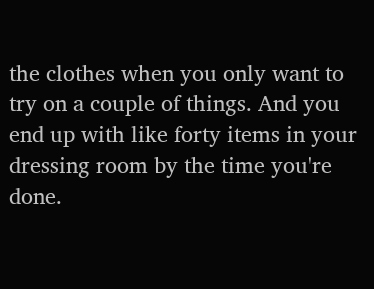the clothes when you only want to try on a couple of things. And you end up with like forty items in your dressing room by the time you're done.